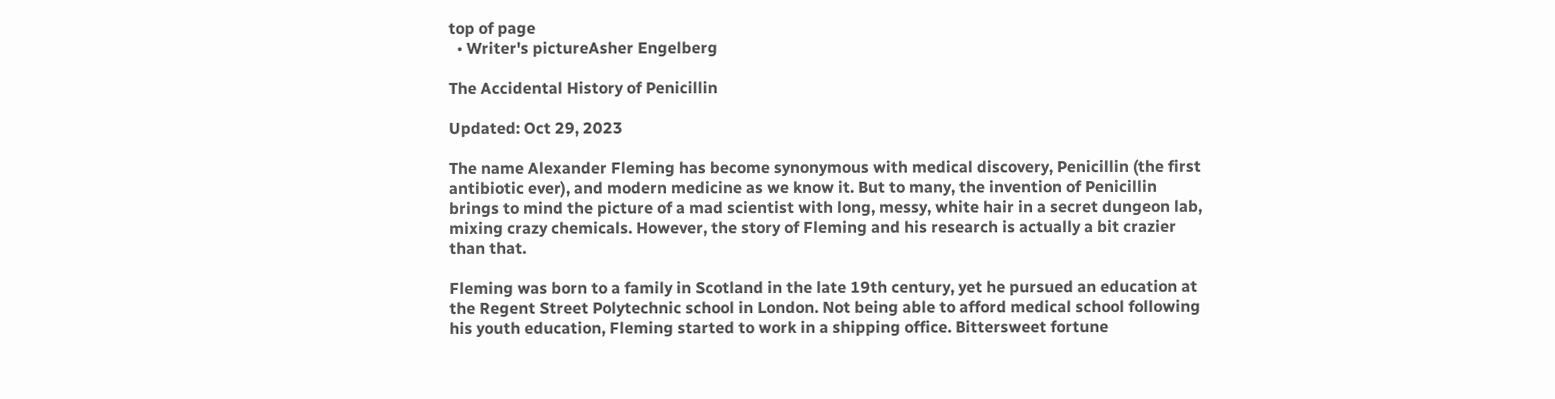top of page
  • Writer's pictureAsher Engelberg

The Accidental History of Penicillin

Updated: Oct 29, 2023

The name Alexander Fleming has become synonymous with medical discovery, Penicillin (the first antibiotic ever), and modern medicine as we know it. But to many, the invention of Penicillin brings to mind the picture of a mad scientist with long, messy, white hair in a secret dungeon lab, mixing crazy chemicals. However, the story of Fleming and his research is actually a bit crazier than that.

Fleming was born to a family in Scotland in the late 19th century, yet he pursued an education at the Regent Street Polytechnic school in London. Not being able to afford medical school following his youth education, Fleming started to work in a shipping office. Bittersweet fortune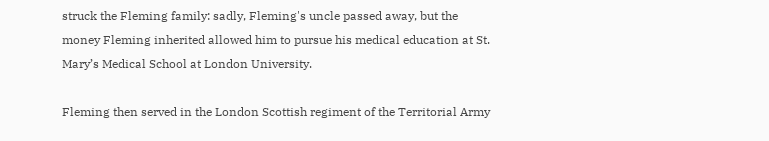struck the Fleming family: sadly, Fleming's uncle passed away, but the money Fleming inherited allowed him to pursue his medical education at St. Mary’s Medical School at London University.

Fleming then served in the London Scottish regiment of the Territorial Army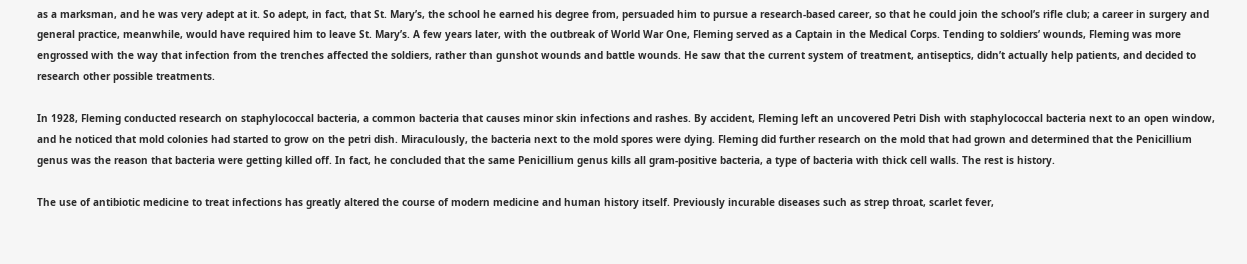as a marksman, and he was very adept at it. So adept, in fact, that St. Mary’s, the school he earned his degree from, persuaded him to pursue a research-based career, so that he could join the school’s rifle club; a career in surgery and general practice, meanwhile, would have required him to leave St. Mary’s. A few years later, with the outbreak of World War One, Fleming served as a Captain in the Medical Corps. Tending to soldiers’ wounds, Fleming was more engrossed with the way that infection from the trenches affected the soldiers, rather than gunshot wounds and battle wounds. He saw that the current system of treatment, antiseptics, didn’t actually help patients, and decided to research other possible treatments.

In 1928, Fleming conducted research on staphylococcal bacteria, a common bacteria that causes minor skin infections and rashes. By accident, Fleming left an uncovered Petri Dish with staphylococcal bacteria next to an open window, and he noticed that mold colonies had started to grow on the petri dish. Miraculously, the bacteria next to the mold spores were dying. Fleming did further research on the mold that had grown and determined that the Penicillium genus was the reason that bacteria were getting killed off. In fact, he concluded that the same Penicillium genus kills all gram-positive bacteria, a type of bacteria with thick cell walls. The rest is history.

The use of antibiotic medicine to treat infections has greatly altered the course of modern medicine and human history itself. Previously incurable diseases such as strep throat, scarlet fever,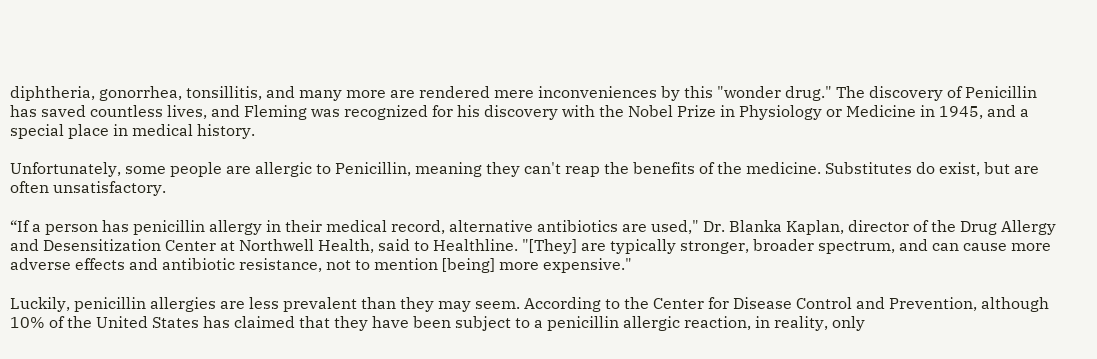diphtheria, gonorrhea, tonsillitis, and many more are rendered mere inconveniences by this "wonder drug." The discovery of Penicillin has saved countless lives, and Fleming was recognized for his discovery with the Nobel Prize in Physiology or Medicine in 1945, and a special place in medical history.

Unfortunately, some people are allergic to Penicillin, meaning they can't reap the benefits of the medicine. Substitutes do exist, but are often unsatisfactory.

“If a person has penicillin allergy in their medical record, alternative antibiotics are used," Dr. Blanka Kaplan, director of the Drug Allergy and Desensitization Center at Northwell Health, said to Healthline. "[They] are typically stronger, broader spectrum, and can cause more adverse effects and antibiotic resistance, not to mention [being] more expensive."

Luckily, penicillin allergies are less prevalent than they may seem. According to the Center for Disease Control and Prevention, although 10% of the United States has claimed that they have been subject to a penicillin allergic reaction, in reality, only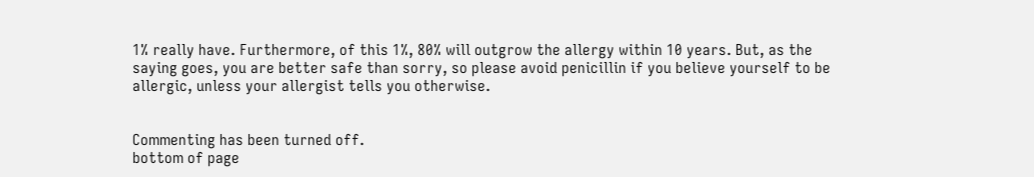1% really have. Furthermore, of this 1%, 80% will outgrow the allergy within 10 years. But, as the saying goes, you are better safe than sorry, so please avoid penicillin if you believe yourself to be allergic, unless your allergist tells you otherwise.


Commenting has been turned off.
bottom of page